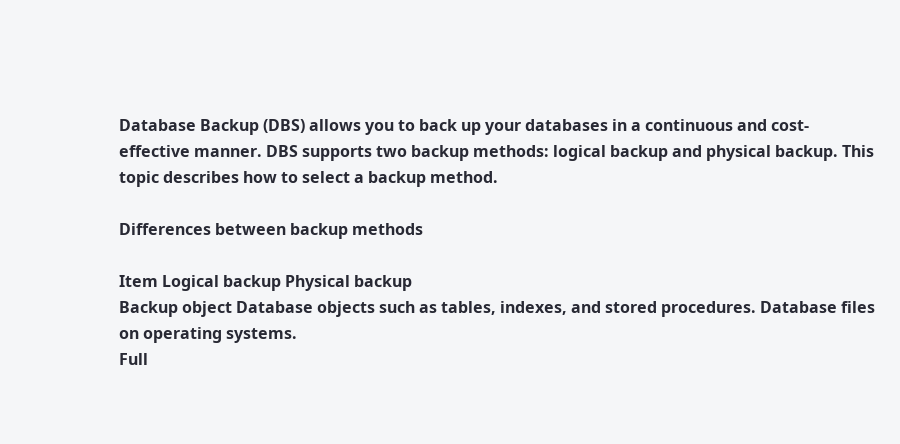Database Backup (DBS) allows you to back up your databases in a continuous and cost-effective manner. DBS supports two backup methods: logical backup and physical backup. This topic describes how to select a backup method.

Differences between backup methods

Item Logical backup Physical backup
Backup object Database objects such as tables, indexes, and stored procedures. Database files on operating systems.
Full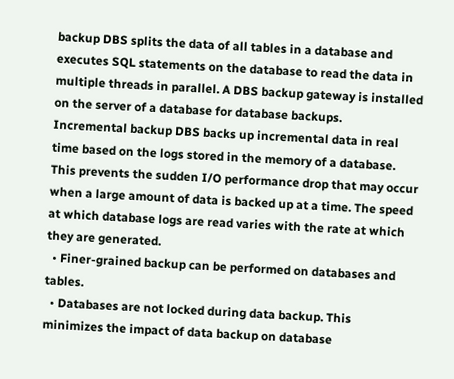backup DBS splits the data of all tables in a database and executes SQL statements on the database to read the data in multiple threads in parallel. A DBS backup gateway is installed on the server of a database for database backups.
Incremental backup DBS backs up incremental data in real time based on the logs stored in the memory of a database. This prevents the sudden I/O performance drop that may occur when a large amount of data is backed up at a time. The speed at which database logs are read varies with the rate at which they are generated.
  • Finer-grained backup can be performed on databases and tables.
  • Databases are not locked during data backup. This minimizes the impact of data backup on database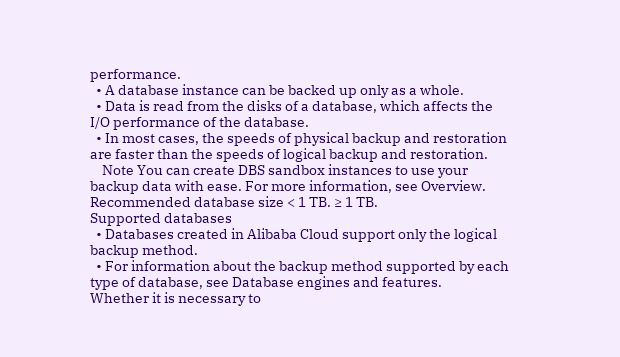performance.
  • A database instance can be backed up only as a whole.
  • Data is read from the disks of a database, which affects the I/O performance of the database.
  • In most cases, the speeds of physical backup and restoration are faster than the speeds of logical backup and restoration.
    Note You can create DBS sandbox instances to use your backup data with ease. For more information, see Overview.
Recommended database size < 1 TB. ≥ 1 TB.
Supported databases
  • Databases created in Alibaba Cloud support only the logical backup method.
  • For information about the backup method supported by each type of database, see Database engines and features.
Whether it is necessary to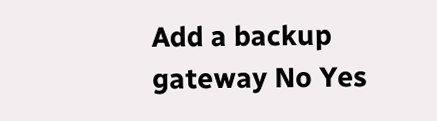Add a backup gateway No Yes